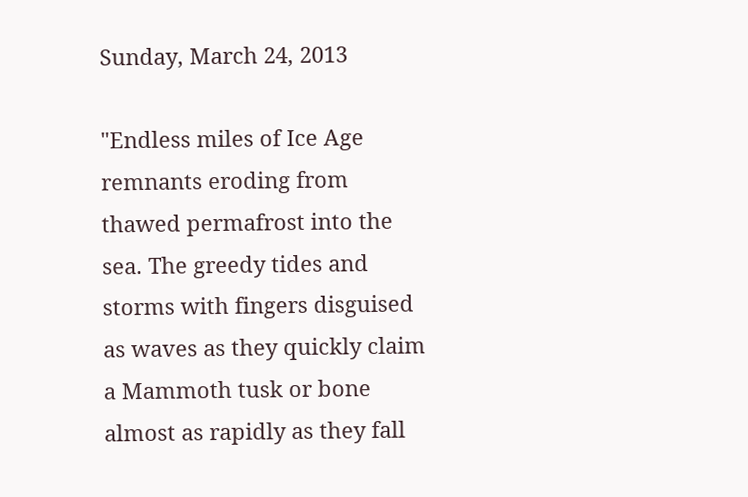Sunday, March 24, 2013

"Endless miles of Ice Age remnants eroding from thawed permafrost into the sea. The greedy tides and storms with fingers disguised as waves as they quickly claim a Mammoth tusk or bone almost as rapidly as they fall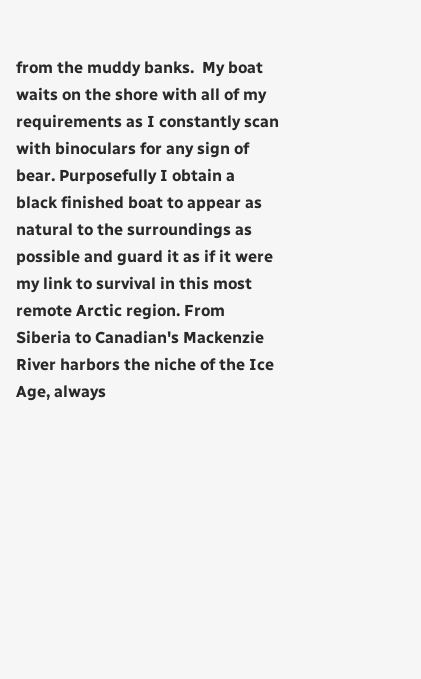from the muddy banks.  My boat waits on the shore with all of my requirements as I constantly scan with binoculars for any sign of bear. Purposefully I obtain a black finished boat to appear as natural to the surroundings as possible and guard it as if it were my link to survival in this most remote Arctic region. From Siberia to Canadian's Mackenzie River harbors the niche of the Ice Age, always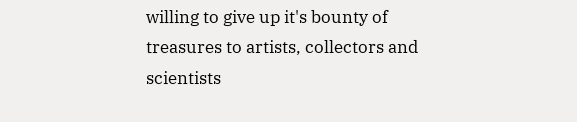willing to give up it's bounty of treasures to artists, collectors and scientists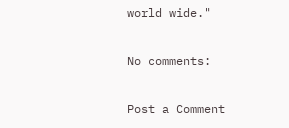world wide."

No comments:

Post a Comment